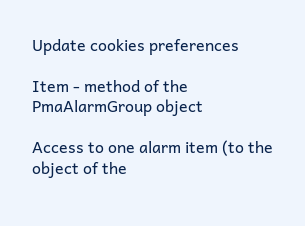Update cookies preferences

Item - method of the PmaAlarmGroup object

Access to one alarm item (to the object of the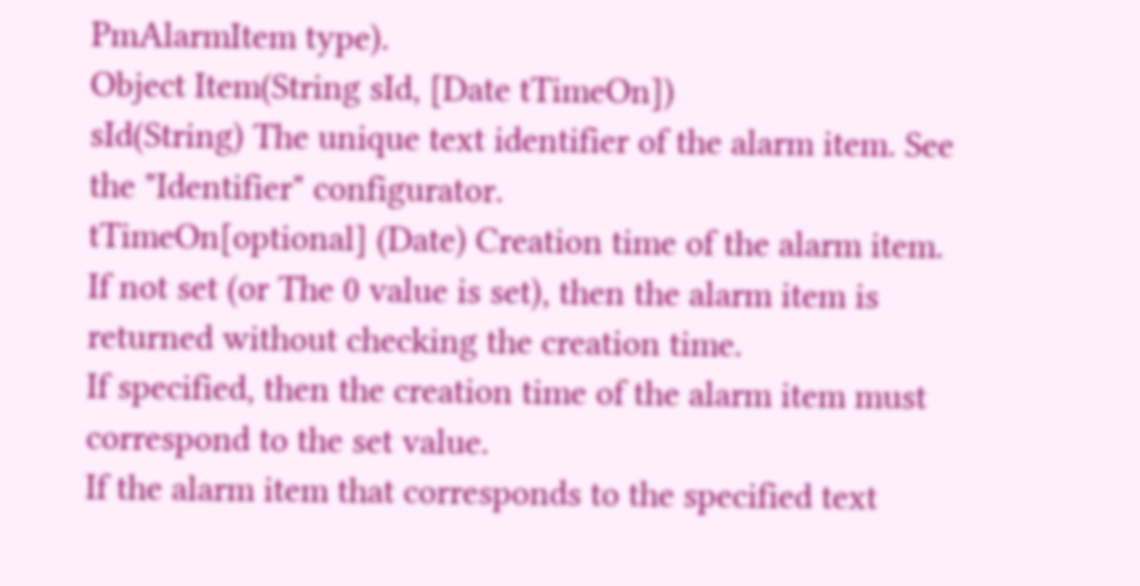PmAlarmItem type).
Object Item(String sId, [Date tTimeOn])
sId(String) The unique text identifier of the alarm item. See the "Identifier" configurator.
tTimeOn[optional] (Date) Creation time of the alarm item.
If not set (or The 0 value is set), then the alarm item is returned without checking the creation time.
If specified, then the creation time of the alarm item must correspond to the set value.
If the alarm item that corresponds to the specified text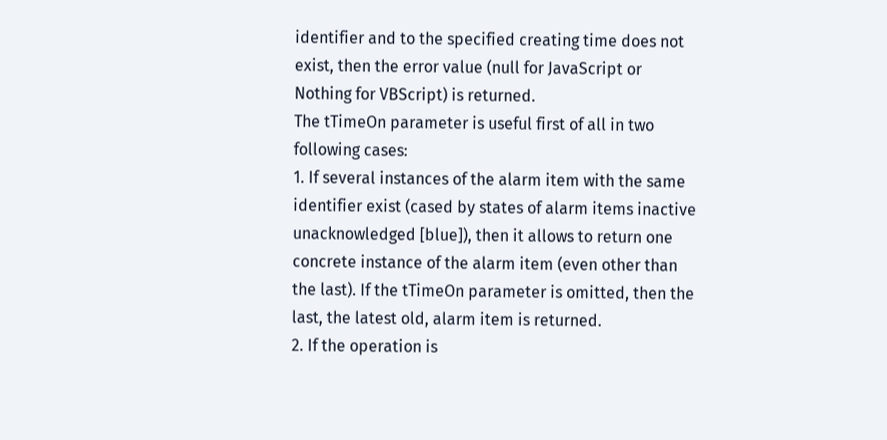identifier and to the specified creating time does not exist, then the error value (null for JavaScript or Nothing for VBScript) is returned.
The tTimeOn parameter is useful first of all in two following cases:
1. If several instances of the alarm item with the same identifier exist (cased by states of alarm items inactive unacknowledged [blue]), then it allows to return one concrete instance of the alarm item (even other than the last). If the tTimeOn parameter is omitted, then the last, the latest old, alarm item is returned.
2. If the operation is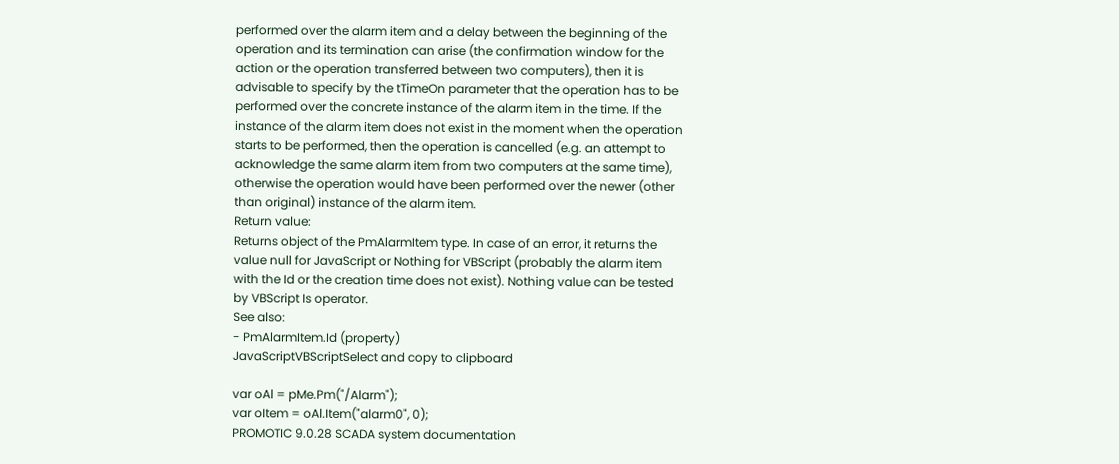performed over the alarm item and a delay between the beginning of the operation and its termination can arise (the confirmation window for the action or the operation transferred between two computers), then it is advisable to specify by the tTimeOn parameter that the operation has to be performed over the concrete instance of the alarm item in the time. If the instance of the alarm item does not exist in the moment when the operation starts to be performed, then the operation is cancelled (e.g. an attempt to acknowledge the same alarm item from two computers at the same time), otherwise the operation would have been performed over the newer (other than original) instance of the alarm item.
Return value:
Returns object of the PmAlarmItem type. In case of an error, it returns the value null for JavaScript or Nothing for VBScript (probably the alarm item with the Id or the creation time does not exist). Nothing value can be tested by VBScript Is operator.
See also:
- PmAlarmItem.Id (property)
JavaScriptVBScriptSelect and copy to clipboard

var oAl = pMe.Pm("/Alarm");
var oItem = oAl.Item("alarm0", 0);
PROMOTIC 9.0.28 SCADA system documentation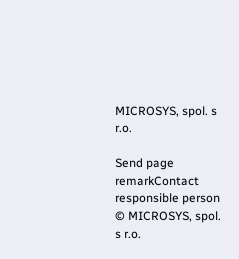MICROSYS, spol. s r.o.

Send page remarkContact responsible person
© MICROSYS, spol. s r.o.